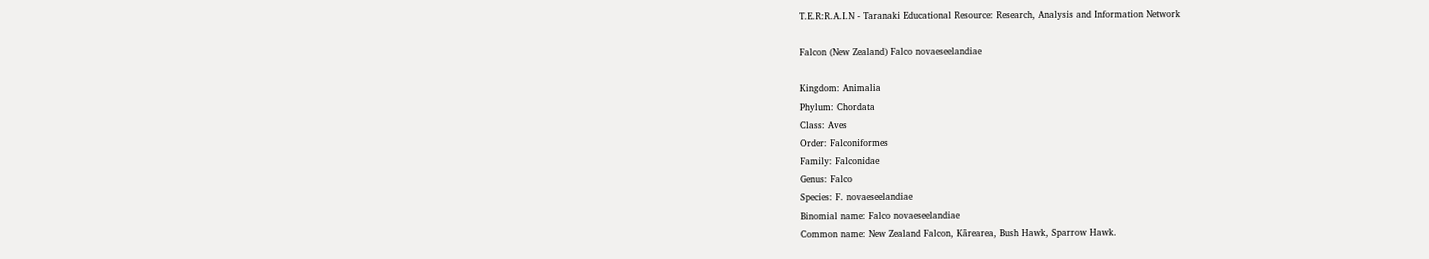T.E.R:R.A.I.N - Taranaki Educational Resource: Research, Analysis and Information Network

Falcon (New Zealand) Falco novaeseelandiae

Kingdom: Animalia
Phylum: Chordata
Class: Aves
Order: Falconiformes
Family: Falconidae
Genus: Falco
Species: F. novaeseelandiae
Binomial name: Falco novaeseelandiae
Common name: New Zealand Falcon, Kārearea, Bush Hawk, Sparrow Hawk.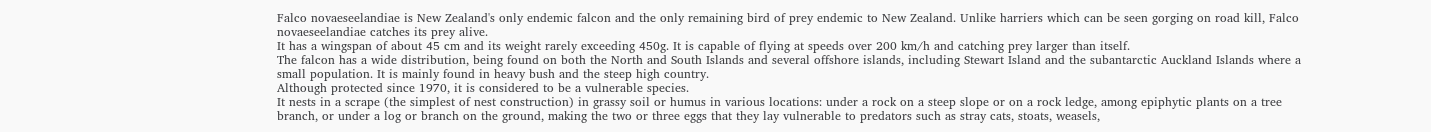Falco novaeseelandiae is New Zealand's only endemic falcon and the only remaining bird of prey endemic to New Zealand. Unlike harriers which can be seen gorging on road kill, Falco novaeseelandiae catches its prey alive.
It has a wingspan of about 45 cm and its weight rarely exceeding 450g. It is capable of flying at speeds over 200 km/h and catching prey larger than itself.
The falcon has a wide distribution, being found on both the North and South Islands and several offshore islands, including Stewart Island and the subantarctic Auckland Islands where a small population. It is mainly found in heavy bush and the steep high country.
Although protected since 1970, it is considered to be a vulnerable species.
It nests in a scrape (the simplest of nest construction) in grassy soil or humus in various locations: under a rock on a steep slope or on a rock ledge, among epiphytic plants on a tree branch, or under a log or branch on the ground, making the two or three eggs that they lay vulnerable to predators such as stray cats, stoats, weasels,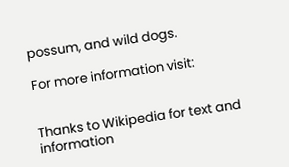possum, and wild dogs.

For more information visit:


Thanks to Wikipedia for text and information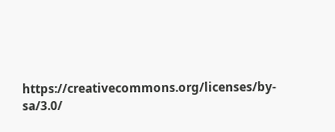https://creativecommons.org/licenses/by-sa/3.0/